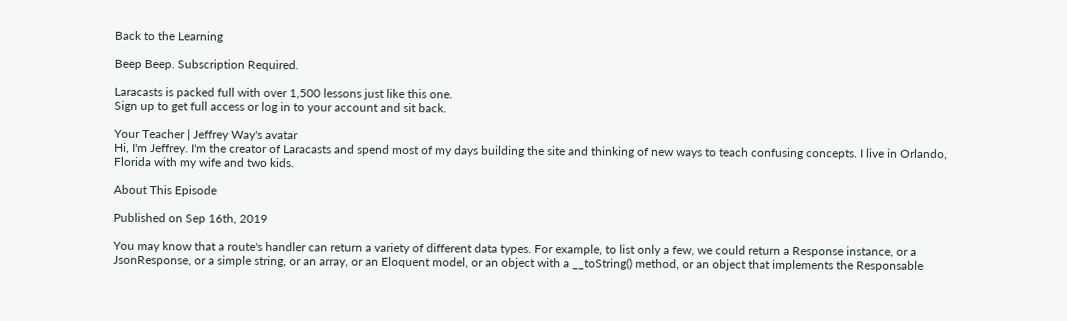Back to the Learning

Beep Beep. Subscription Required.

Laracasts is packed full with over 1,500 lessons just like this one.
Sign up to get full access or log in to your account and sit back.

Your Teacher | Jeffrey Way's avatar
Hi, I'm Jeffrey. I'm the creator of Laracasts and spend most of my days building the site and thinking of new ways to teach confusing concepts. I live in Orlando, Florida with my wife and two kids.

About This Episode

Published on Sep 16th, 2019

You may know that a route's handler can return a variety of different data types. For example, to list only a few, we could return a Response instance, or a JsonResponse, or a simple string, or an array, or an Eloquent model, or an object with a __toString() method, or an object that implements the Responsable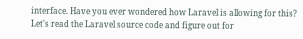interface. Have you ever wondered how Laravel is allowing for this? Let's read the Laravel source code and figure out for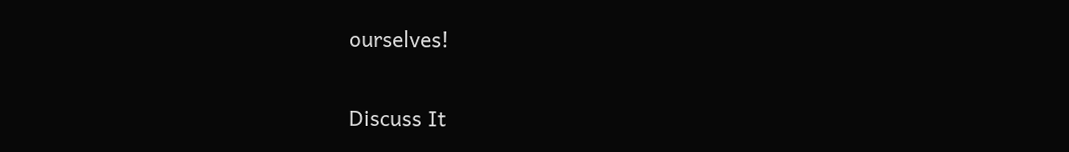ourselves!

Discuss It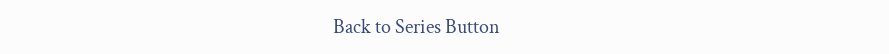Back to Series Button